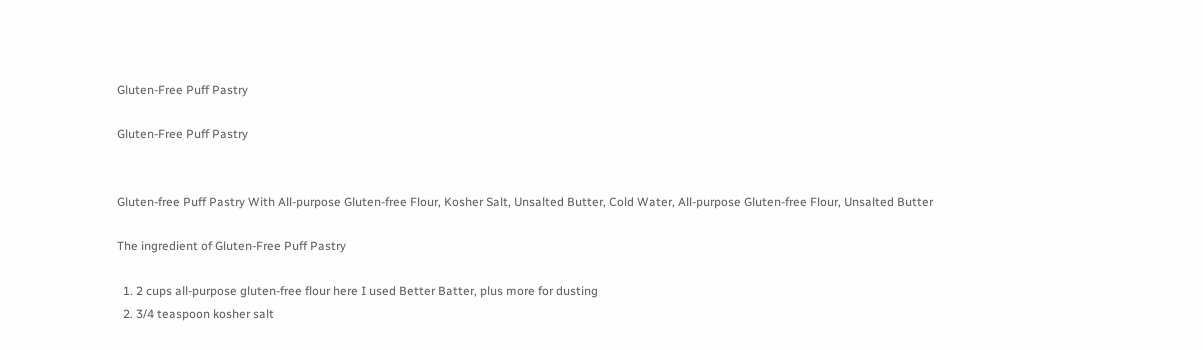Gluten-Free Puff Pastry

Gluten-Free Puff Pastry


Gluten-free Puff Pastry With All-purpose Gluten-free Flour, Kosher Salt, Unsalted Butter, Cold Water, All-purpose Gluten-free Flour, Unsalted Butter

The ingredient of Gluten-Free Puff Pastry

  1. 2 cups all-purpose gluten-free flour here I used Better Batter, plus more for dusting
  2. 3/4 teaspoon kosher salt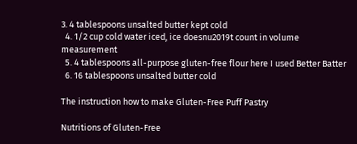3. 4 tablespoons unsalted butter kept cold
  4. 1/2 cup cold water iced, ice doesnu2019t count in volume measurement
  5. 4 tablespoons all-purpose gluten-free flour here I used Better Batter
  6. 16 tablespoons unsalted butter cold

The instruction how to make Gluten-Free Puff Pastry

Nutritions of Gluten-Free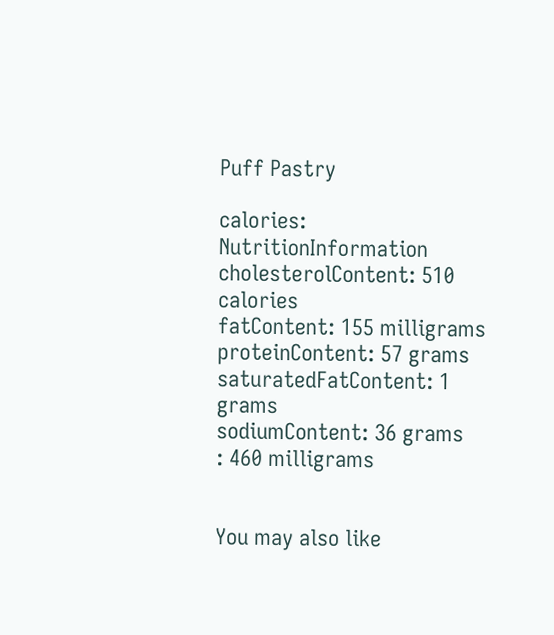Puff Pastry

calories: NutritionInformation
cholesterolContent: 510 calories
fatContent: 155 milligrams
proteinContent: 57 grams
saturatedFatContent: 1 grams
sodiumContent: 36 grams
: 460 milligrams


You may also like